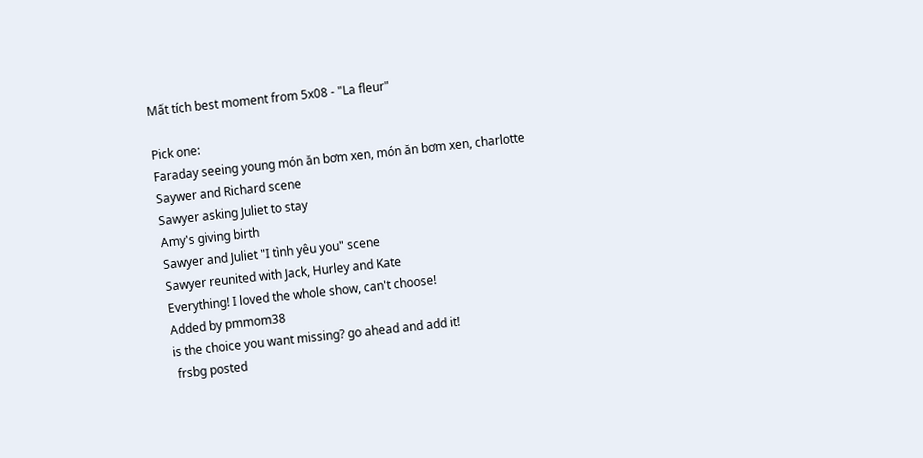Mất tích best moment from 5x08 - "La fleur"

Pick one:
Faraday seeing young món ăn bơm xen, món ăn bơm xen, charlotte
Saywer and Richard scene
Sawyer asking Juliet to stay
Amy's giving birth
Sawyer and Juliet "I tình yêu you" scene
Sawyer reunited with Jack, Hurley and Kate
Everything! I loved the whole show, can't choose!
Added by pmmom38
is the choice you want missing? go ahead and add it!
 frsbg posted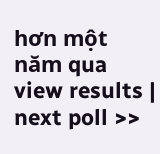hơn một năm qua
view results | next poll >>